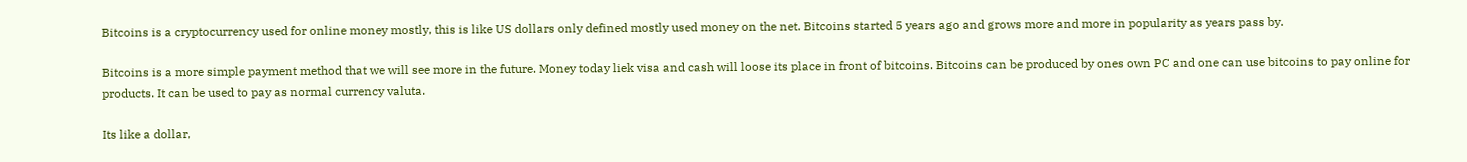Bitcoins is a cryptocurrency used for online money mostly, this is like US dollars only defined mostly used money on the net. Bitcoins started 5 years ago and grows more and more in popularity as years pass by.

Bitcoins is a more simple payment method that we will see more in the future. Money today liek visa and cash will loose its place in front of bitcoins. Bitcoins can be produced by ones own PC and one can use bitcoins to pay online for products. It can be used to pay as normal currency valuta.

Its like a dollar,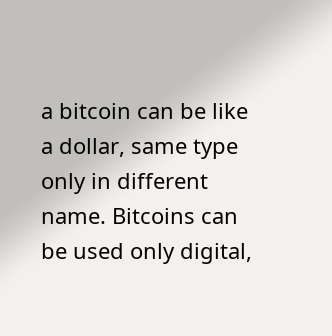a bitcoin can be like a dollar, same type only in different name. Bitcoins can be used only digital,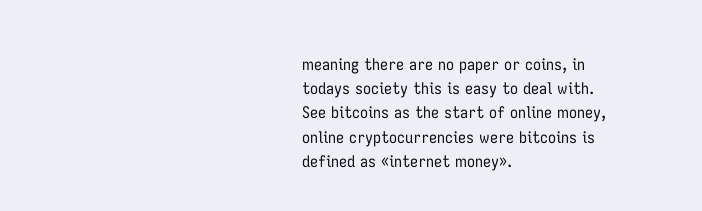meaning there are no paper or coins, in todays society this is easy to deal with. See bitcoins as the start of online money, online cryptocurrencies were bitcoins is defined as «internet money».